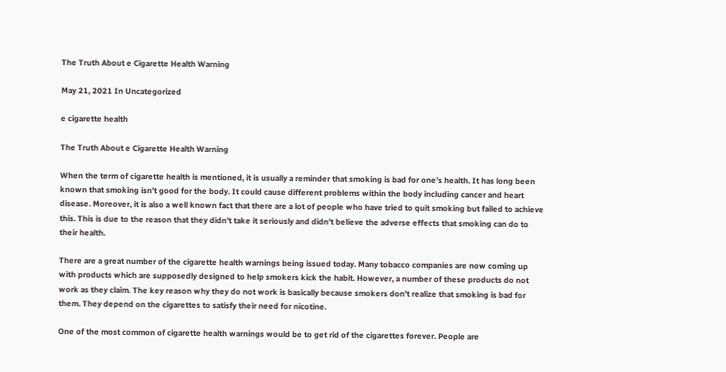The Truth About e Cigarette Health Warning

May 21, 2021 In Uncategorized

e cigarette health

The Truth About e Cigarette Health Warning

When the term of cigarette health is mentioned, it is usually a reminder that smoking is bad for one’s health. It has long been known that smoking isn’t good for the body. It could cause different problems within the body including cancer and heart disease. Moreover, it is also a well known fact that there are a lot of people who have tried to quit smoking but failed to achieve this. This is due to the reason that they didn’t take it seriously and didn’t believe the adverse effects that smoking can do to their health.

There are a great number of the cigarette health warnings being issued today. Many tobacco companies are now coming up with products which are supposedly designed to help smokers kick the habit. However, a number of these products do not work as they claim. The key reason why they do not work is basically because smokers don’t realize that smoking is bad for them. They depend on the cigarettes to satisfy their need for nicotine.

One of the most common of cigarette health warnings would be to get rid of the cigarettes forever. People are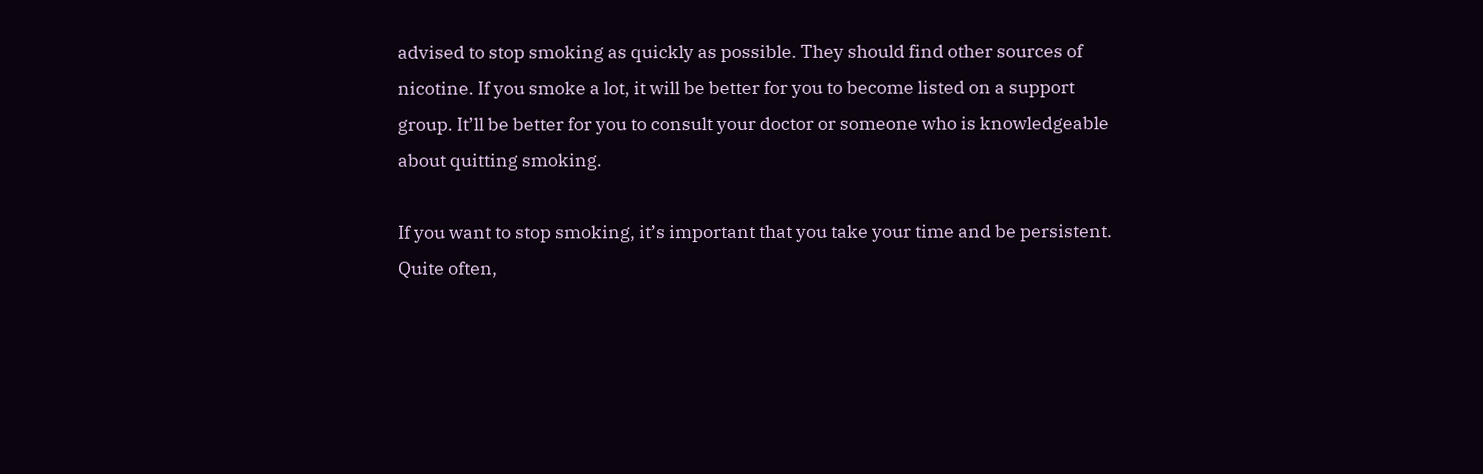advised to stop smoking as quickly as possible. They should find other sources of nicotine. If you smoke a lot, it will be better for you to become listed on a support group. It’ll be better for you to consult your doctor or someone who is knowledgeable about quitting smoking.

If you want to stop smoking, it’s important that you take your time and be persistent. Quite often,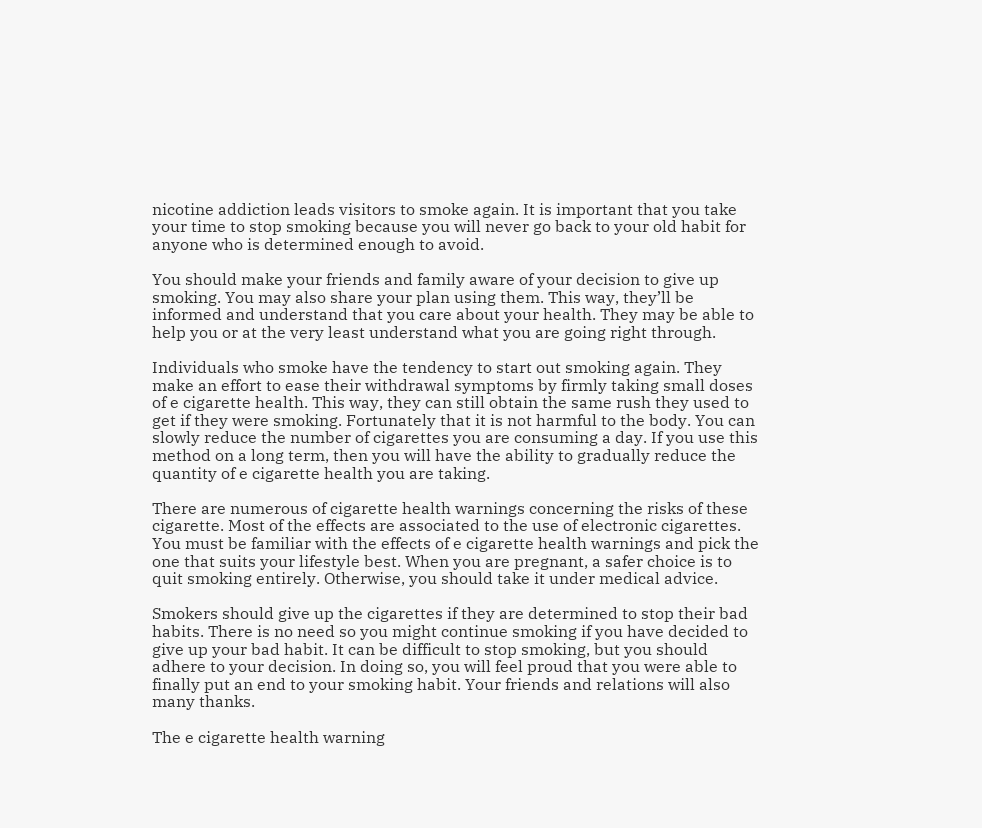nicotine addiction leads visitors to smoke again. It is important that you take your time to stop smoking because you will never go back to your old habit for anyone who is determined enough to avoid.

You should make your friends and family aware of your decision to give up smoking. You may also share your plan using them. This way, they’ll be informed and understand that you care about your health. They may be able to help you or at the very least understand what you are going right through.

Individuals who smoke have the tendency to start out smoking again. They make an effort to ease their withdrawal symptoms by firmly taking small doses of e cigarette health. This way, they can still obtain the same rush they used to get if they were smoking. Fortunately that it is not harmful to the body. You can slowly reduce the number of cigarettes you are consuming a day. If you use this method on a long term, then you will have the ability to gradually reduce the quantity of e cigarette health you are taking.

There are numerous of cigarette health warnings concerning the risks of these cigarette. Most of the effects are associated to the use of electronic cigarettes. You must be familiar with the effects of e cigarette health warnings and pick the one that suits your lifestyle best. When you are pregnant, a safer choice is to quit smoking entirely. Otherwise, you should take it under medical advice.

Smokers should give up the cigarettes if they are determined to stop their bad habits. There is no need so you might continue smoking if you have decided to give up your bad habit. It can be difficult to stop smoking, but you should adhere to your decision. In doing so, you will feel proud that you were able to finally put an end to your smoking habit. Your friends and relations will also many thanks.

The e cigarette health warning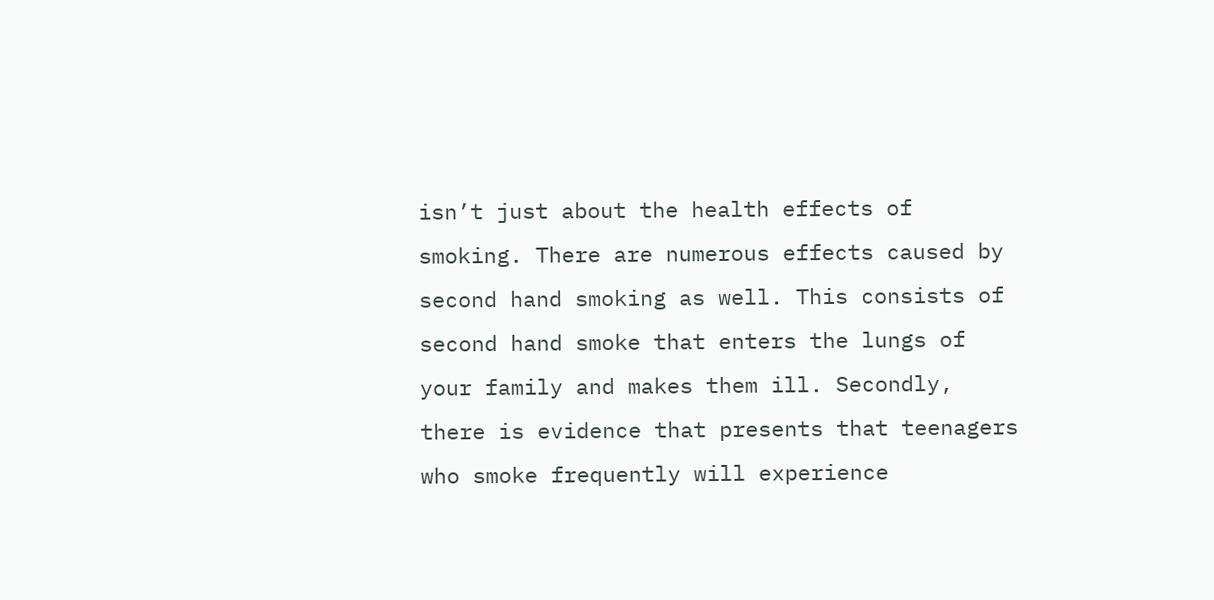isn’t just about the health effects of smoking. There are numerous effects caused by second hand smoking as well. This consists of second hand smoke that enters the lungs of your family and makes them ill. Secondly, there is evidence that presents that teenagers who smoke frequently will experience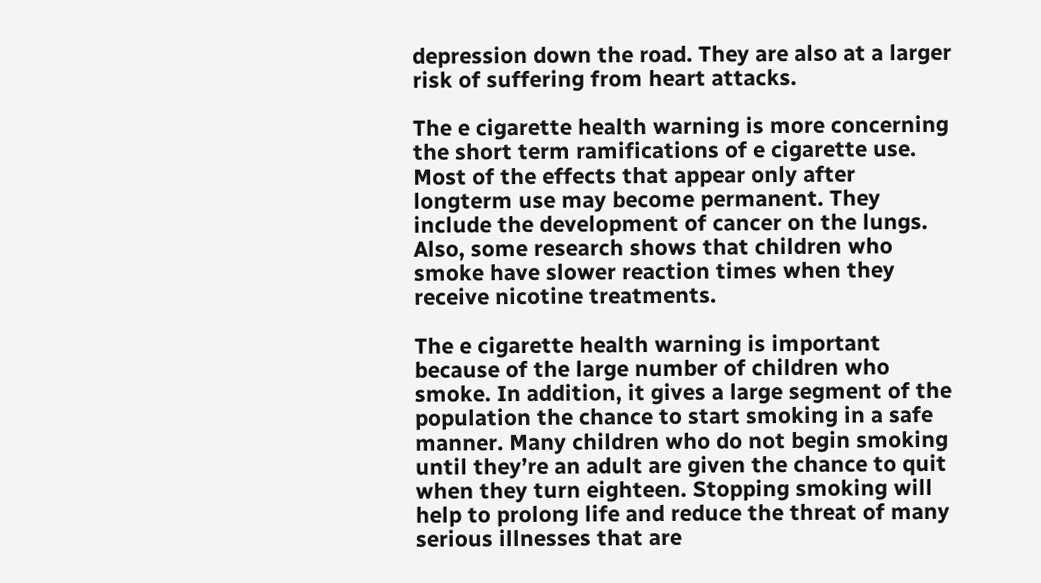depression down the road. They are also at a larger risk of suffering from heart attacks.

The e cigarette health warning is more concerning the short term ramifications of e cigarette use. Most of the effects that appear only after longterm use may become permanent. They include the development of cancer on the lungs. Also, some research shows that children who smoke have slower reaction times when they receive nicotine treatments.

The e cigarette health warning is important because of the large number of children who smoke. In addition, it gives a large segment of the population the chance to start smoking in a safe manner. Many children who do not begin smoking until they’re an adult are given the chance to quit when they turn eighteen. Stopping smoking will help to prolong life and reduce the threat of many serious illnesses that are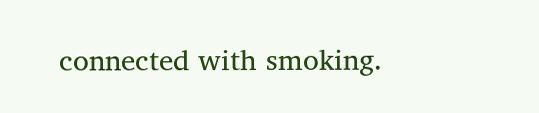connected with smoking.